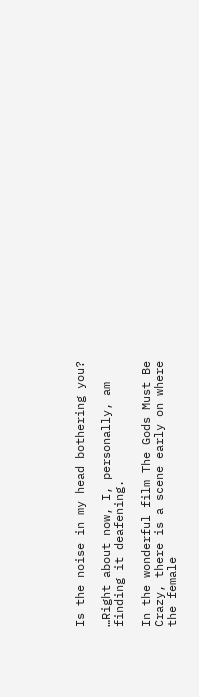Is the noise in my head bothering you?

…Right about now, I, personally, am finding it deafening.

In the wonderful film The Gods Must Be Crazy, there is a scene early on where the female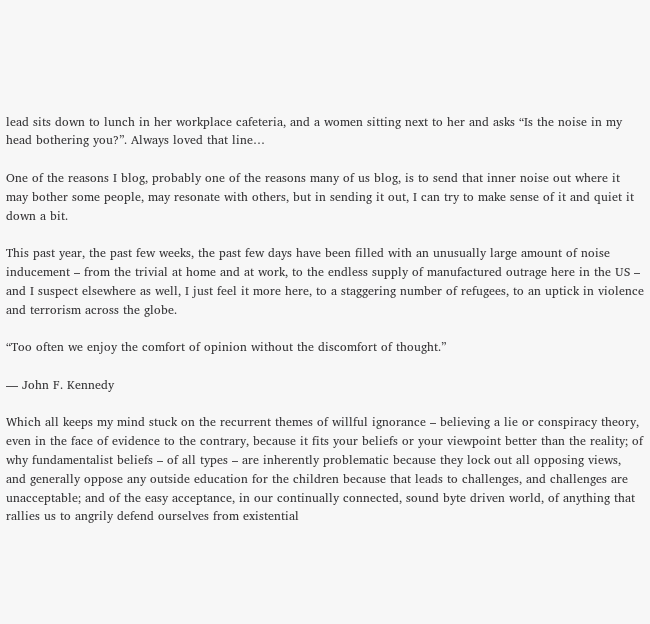lead sits down to lunch in her workplace cafeteria, and a women sitting next to her and asks “Is the noise in my head bothering you?”. Always loved that line…

One of the reasons I blog, probably one of the reasons many of us blog, is to send that inner noise out where it may bother some people, may resonate with others, but in sending it out, I can try to make sense of it and quiet it down a bit.

This past year, the past few weeks, the past few days have been filled with an unusually large amount of noise inducement – from the trivial at home and at work, to the endless supply of manufactured outrage here in the US – and I suspect elsewhere as well, I just feel it more here, to a staggering number of refugees, to an uptick in violence and terrorism across the globe.

“Too often we enjoy the comfort of opinion without the discomfort of thought.”

— John F. Kennedy

Which all keeps my mind stuck on the recurrent themes of willful ignorance – believing a lie or conspiracy theory, even in the face of evidence to the contrary, because it fits your beliefs or your viewpoint better than the reality; of why fundamentalist beliefs – of all types – are inherently problematic because they lock out all opposing views, and generally oppose any outside education for the children because that leads to challenges, and challenges are unacceptable; and of the easy acceptance, in our continually connected, sound byte driven world, of anything that rallies us to angrily defend ourselves from existential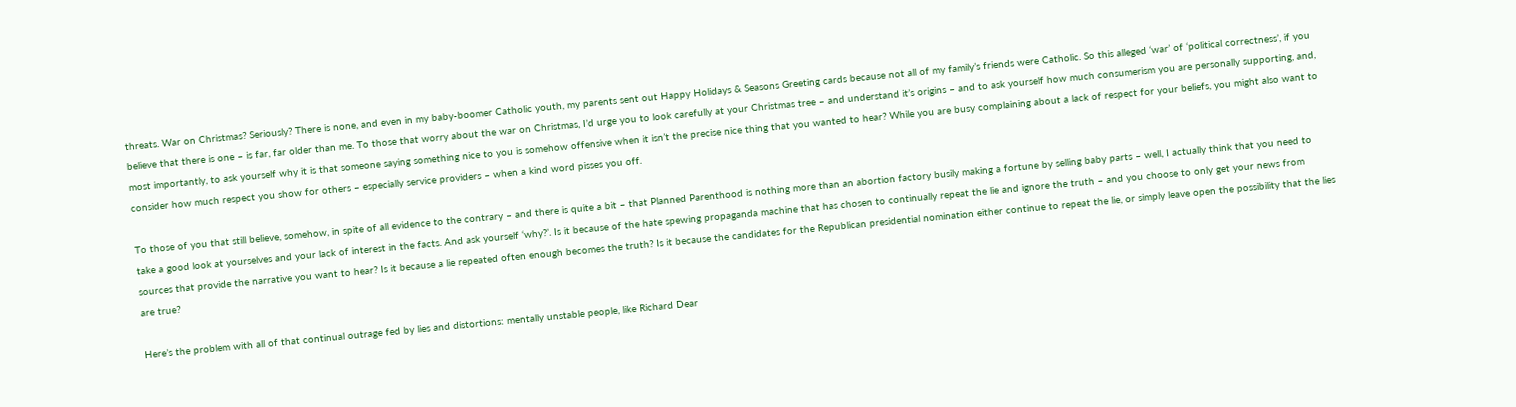threats. War on Christmas? Seriously? There is none, and even in my baby-boomer Catholic youth, my parents sent out Happy Holidays & Seasons Greeting cards because not all of my family’s friends were Catholic. So this alleged ‘war’ of ‘political correctness’, if you believe that there is one – is far, far older than me. To those that worry about the war on Christmas, I’d urge you to look carefully at your Christmas tree – and understand it’s origins – and to ask yourself how much consumerism you are personally supporting, and, most importantly, to ask yourself why it is that someone saying something nice to you is somehow offensive when it isn’t the precise nice thing that you wanted to hear? While you are busy complaining about a lack of respect for your beliefs, you might also want to consider how much respect you show for others – especially service providers – when a kind word pisses you off.

To those of you that still believe, somehow, in spite of all evidence to the contrary – and there is quite a bit – that Planned Parenthood is nothing more than an abortion factory busily making a fortune by selling baby parts – well, I actually think that you need to take a good look at yourselves and your lack of interest in the facts. And ask yourself ‘why?’. Is it because of the hate spewing propaganda machine that has chosen to continually repeat the lie and ignore the truth – and you choose to only get your news from sources that provide the narrative you want to hear? Is it because a lie repeated often enough becomes the truth? Is it because the candidates for the Republican presidential nomination either continue to repeat the lie, or simply leave open the possibility that the lies are true?

Here’s the problem with all of that continual outrage fed by lies and distortions: mentally unstable people, like Richard Dear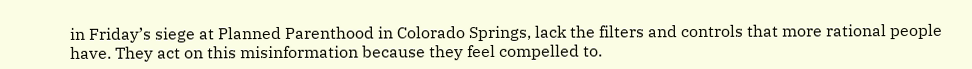in Friday’s siege at Planned Parenthood in Colorado Springs, lack the filters and controls that more rational people have. They act on this misinformation because they feel compelled to.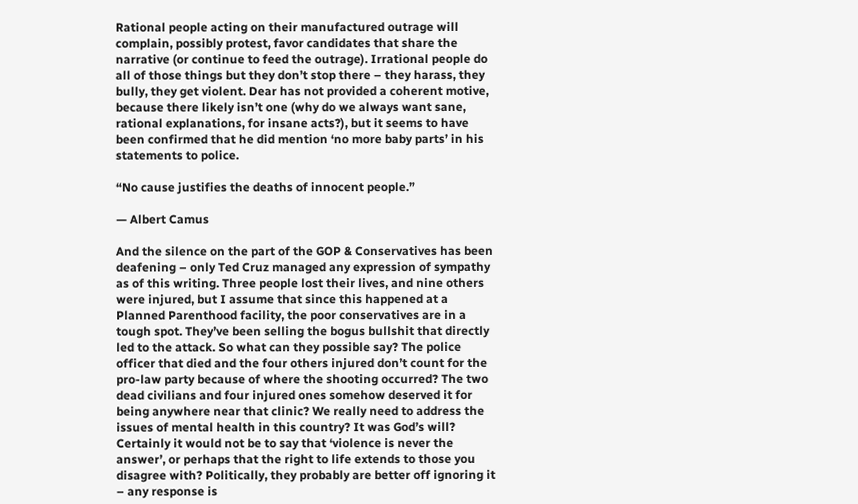Rational people acting on their manufactured outrage will complain, possibly protest, favor candidates that share the narrative (or continue to feed the outrage). Irrational people do all of those things but they don’t stop there – they harass, they bully, they get violent. Dear has not provided a coherent motive, because there likely isn’t one (why do we always want sane, rational explanations, for insane acts?), but it seems to have been confirmed that he did mention ‘no more baby parts’ in his statements to police.

“No cause justifies the deaths of innocent people.”

— Albert Camus

And the silence on the part of the GOP & Conservatives has been deafening – only Ted Cruz managed any expression of sympathy as of this writing. Three people lost their lives, and nine others were injured, but I assume that since this happened at a Planned Parenthood facility, the poor conservatives are in a tough spot. They’ve been selling the bogus bullshit that directly led to the attack. So what can they possible say? The police officer that died and the four others injured don’t count for the pro-law party because of where the shooting occurred? The two dead civilians and four injured ones somehow deserved it for being anywhere near that clinic? We really need to address the issues of mental health in this country? It was God’s will? Certainly it would not be to say that ‘violence is never the answer’, or perhaps that the right to life extends to those you disagree with? Politically, they probably are better off ignoring it – any response is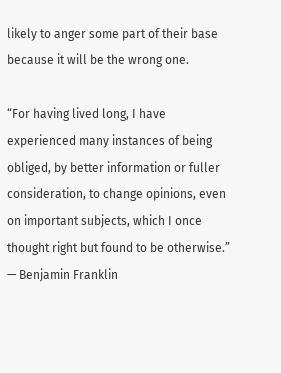likely to anger some part of their base because it will be the wrong one.

“For having lived long, I have experienced many instances of being obliged, by better information or fuller consideration, to change opinions, even on important subjects, which I once thought right but found to be otherwise.”
— Benjamin Franklin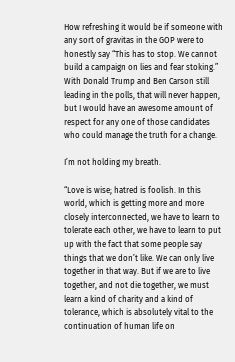How refreshing it would be if someone with any sort of gravitas in the GOP were to honestly say “This has to stop. We cannot build a campaign on lies and fear stoking.” With Donald Trump and Ben Carson still leading in the polls, that will never happen, but I would have an awesome amount of respect for any one of those candidates who could manage the truth for a change.

I’m not holding my breath.

“Love is wise; hatred is foolish. In this world, which is getting more and more closely interconnected, we have to learn to tolerate each other, we have to learn to put up with the fact that some people say things that we don’t like. We can only live together in that way. But if we are to live together, and not die together, we must learn a kind of charity and a kind of tolerance, which is absolutely vital to the continuation of human life on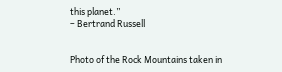this planet.”
– Bertrand Russell


Photo of the Rock Mountains taken in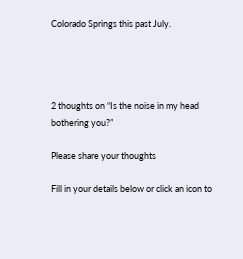Colorado Springs this past July.




2 thoughts on “Is the noise in my head bothering you?”

Please share your thoughts

Fill in your details below or click an icon to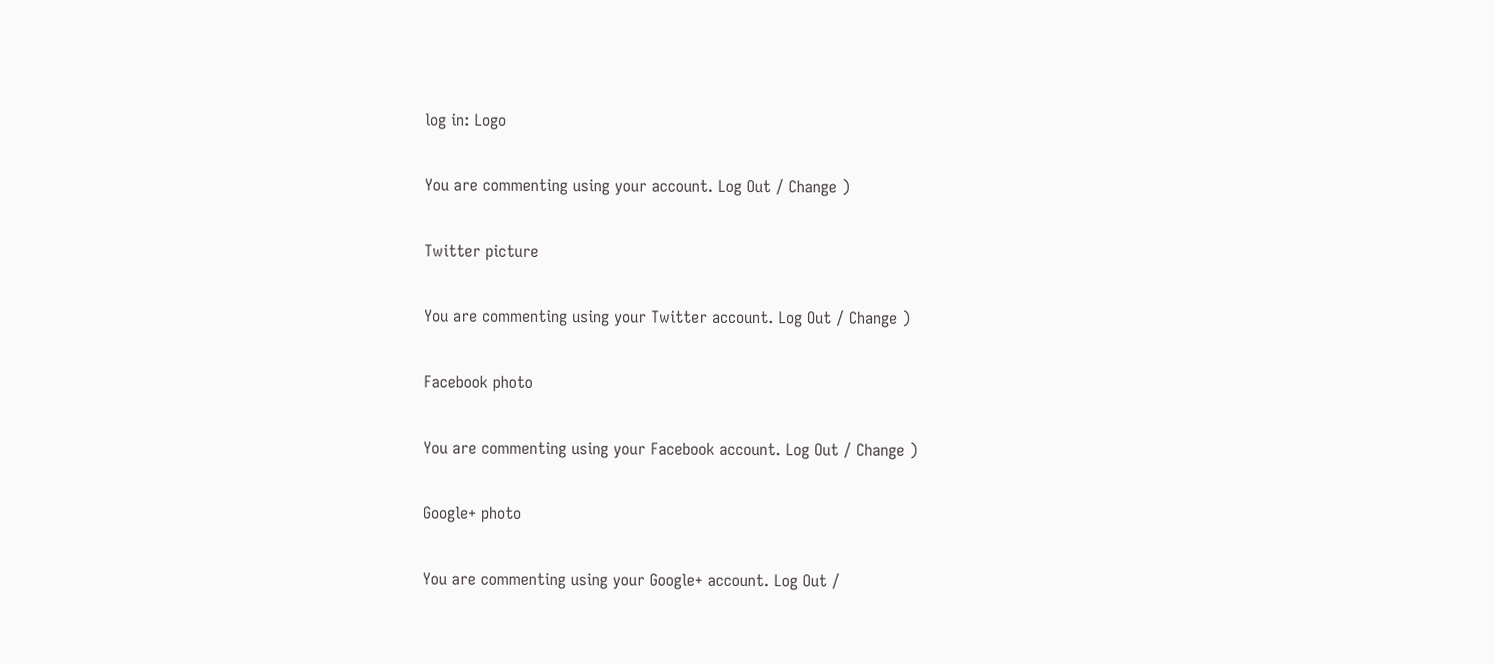log in: Logo

You are commenting using your account. Log Out / Change )

Twitter picture

You are commenting using your Twitter account. Log Out / Change )

Facebook photo

You are commenting using your Facebook account. Log Out / Change )

Google+ photo

You are commenting using your Google+ account. Log Out /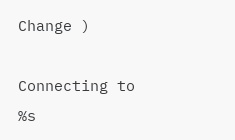Change )

Connecting to %s